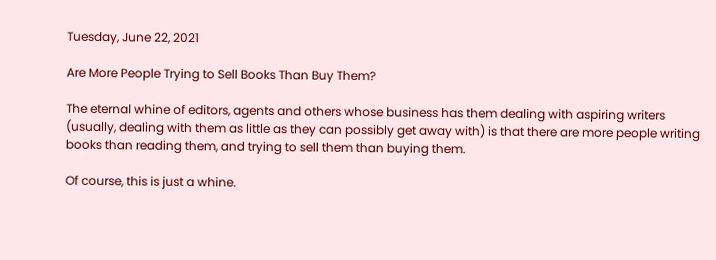Tuesday, June 22, 2021

Are More People Trying to Sell Books Than Buy Them?

The eternal whine of editors, agents and others whose business has them dealing with aspiring writers (usually, dealing with them as little as they can possibly get away with) is that there are more people writing books than reading them, and trying to sell them than buying them.

Of course, this is just a whine.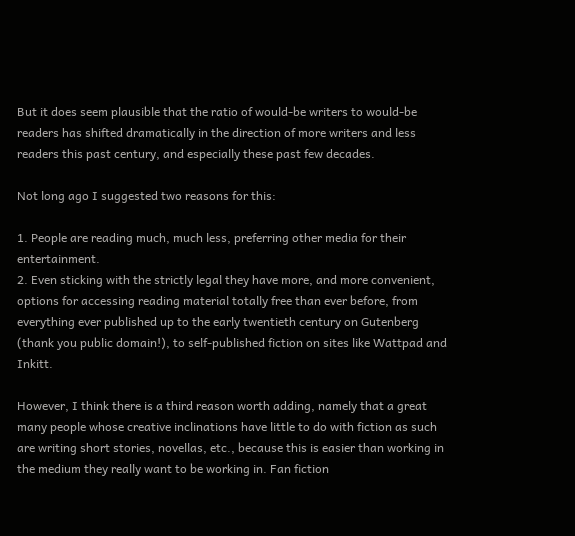But it does seem plausible that the ratio of would-be writers to would-be readers has shifted dramatically in the direction of more writers and less readers this past century, and especially these past few decades.

Not long ago I suggested two reasons for this:

1. People are reading much, much less, preferring other media for their entertainment.
2. Even sticking with the strictly legal they have more, and more convenient, options for accessing reading material totally free than ever before, from everything ever published up to the early twentieth century on Gutenberg (thank you public domain!), to self-published fiction on sites like Wattpad and Inkitt.

However, I think there is a third reason worth adding, namely that a great many people whose creative inclinations have little to do with fiction as such are writing short stories, novellas, etc., because this is easier than working in the medium they really want to be working in. Fan fiction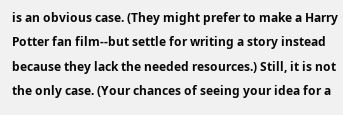is an obvious case. (They might prefer to make a Harry Potter fan film--but settle for writing a story instead because they lack the needed resources.) Still, it is not the only case. (Your chances of seeing your idea for a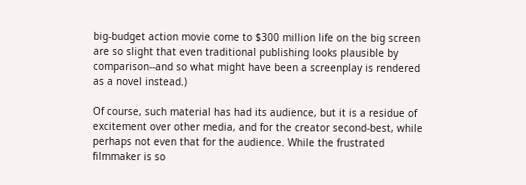big-budget action movie come to $300 million life on the big screen are so slight that even traditional publishing looks plausible by comparison--and so what might have been a screenplay is rendered as a novel instead.)

Of course, such material has had its audience, but it is a residue of excitement over other media, and for the creator second-best, while perhaps not even that for the audience. While the frustrated filmmaker is so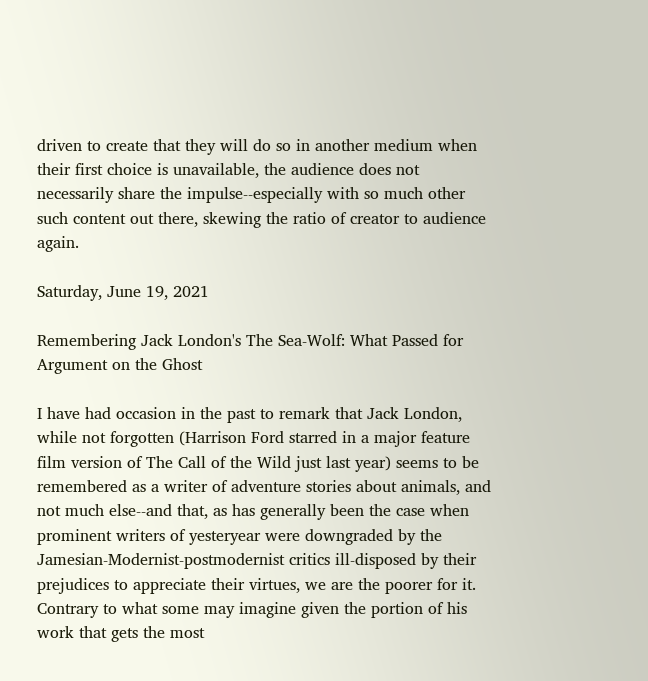driven to create that they will do so in another medium when their first choice is unavailable, the audience does not necessarily share the impulse--especially with so much other such content out there, skewing the ratio of creator to audience again.

Saturday, June 19, 2021

Remembering Jack London's The Sea-Wolf: What Passed for Argument on the Ghost

I have had occasion in the past to remark that Jack London, while not forgotten (Harrison Ford starred in a major feature film version of The Call of the Wild just last year) seems to be remembered as a writer of adventure stories about animals, and not much else--and that, as has generally been the case when prominent writers of yesteryear were downgraded by the Jamesian-Modernist-postmodernist critics ill-disposed by their prejudices to appreciate their virtues, we are the poorer for it. Contrary to what some may imagine given the portion of his work that gets the most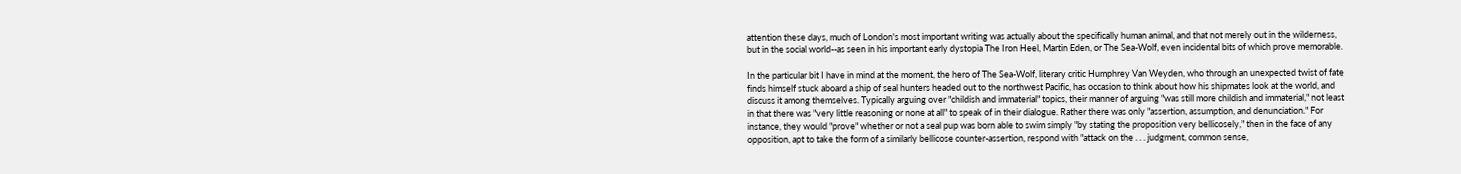attention these days, much of London's most important writing was actually about the specifically human animal, and that not merely out in the wilderness, but in the social world--as seen in his important early dystopia The Iron Heel, Martin Eden, or The Sea-Wolf, even incidental bits of which prove memorable.

In the particular bit I have in mind at the moment, the hero of The Sea-Wolf, literary critic Humphrey Van Weyden, who through an unexpected twist of fate finds himself stuck aboard a ship of seal hunters headed out to the northwest Pacific, has occasion to think about how his shipmates look at the world, and discuss it among themselves. Typically arguing over "childish and immaterial" topics, their manner of arguing "was still more childish and immaterial," not least in that there was "very little reasoning or none at all" to speak of in their dialogue. Rather there was only "assertion, assumption, and denunciation." For instance, they would "prove" whether or not a seal pup was born able to swim simply "by stating the proposition very bellicosely," then in the face of any opposition, apt to take the form of a similarly bellicose counter-assertion, respond with "attack on the . . . judgment, common sense,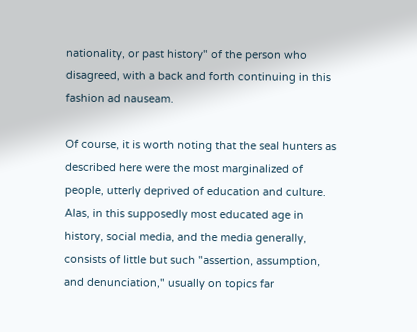nationality, or past history" of the person who disagreed, with a back and forth continuing in this fashion ad nauseam.

Of course, it is worth noting that the seal hunters as described here were the most marginalized of people, utterly deprived of education and culture. Alas, in this supposedly most educated age in history, social media, and the media generally, consists of little but such "assertion, assumption, and denunciation," usually on topics far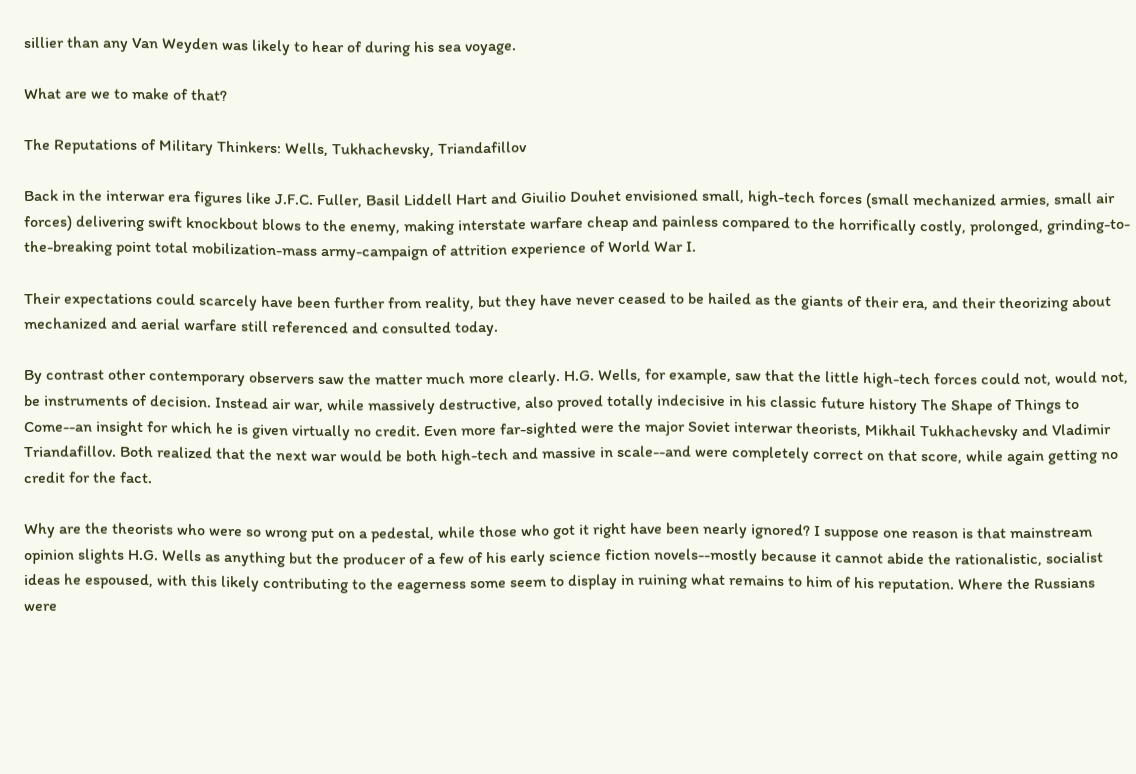sillier than any Van Weyden was likely to hear of during his sea voyage.

What are we to make of that?

The Reputations of Military Thinkers: Wells, Tukhachevsky, Triandafillov

Back in the interwar era figures like J.F.C. Fuller, Basil Liddell Hart and Giuilio Douhet envisioned small, high-tech forces (small mechanized armies, small air forces) delivering swift knockbout blows to the enemy, making interstate warfare cheap and painless compared to the horrifically costly, prolonged, grinding-to-the-breaking point total mobilization-mass army-campaign of attrition experience of World War I.

Their expectations could scarcely have been further from reality, but they have never ceased to be hailed as the giants of their era, and their theorizing about mechanized and aerial warfare still referenced and consulted today.

By contrast other contemporary observers saw the matter much more clearly. H.G. Wells, for example, saw that the little high-tech forces could not, would not, be instruments of decision. Instead air war, while massively destructive, also proved totally indecisive in his classic future history The Shape of Things to Come--an insight for which he is given virtually no credit. Even more far-sighted were the major Soviet interwar theorists, Mikhail Tukhachevsky and Vladimir Triandafillov. Both realized that the next war would be both high-tech and massive in scale--and were completely correct on that score, while again getting no credit for the fact.

Why are the theorists who were so wrong put on a pedestal, while those who got it right have been nearly ignored? I suppose one reason is that mainstream opinion slights H.G. Wells as anything but the producer of a few of his early science fiction novels--mostly because it cannot abide the rationalistic, socialist ideas he espoused, with this likely contributing to the eagerness some seem to display in ruining what remains to him of his reputation. Where the Russians were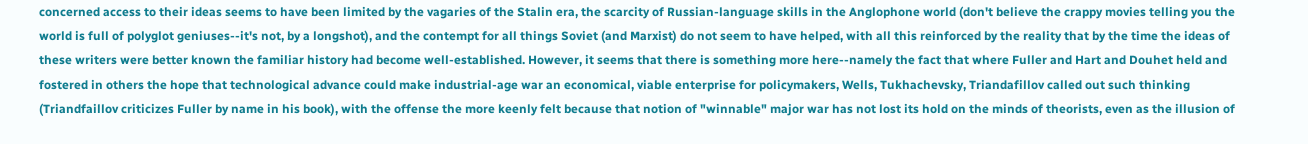concerned access to their ideas seems to have been limited by the vagaries of the Stalin era, the scarcity of Russian-language skills in the Anglophone world (don't believe the crappy movies telling you the world is full of polyglot geniuses--it's not, by a longshot), and the contempt for all things Soviet (and Marxist) do not seem to have helped, with all this reinforced by the reality that by the time the ideas of these writers were better known the familiar history had become well-established. However, it seems that there is something more here--namely the fact that where Fuller and Hart and Douhet held and fostered in others the hope that technological advance could make industrial-age war an economical, viable enterprise for policymakers, Wells, Tukhachevsky, Triandafillov called out such thinking (Triandfaillov criticizes Fuller by name in his book), with the offense the more keenly felt because that notion of "winnable" major war has not lost its hold on the minds of theorists, even as the illusion of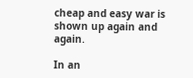cheap and easy war is shown up again and again.

In an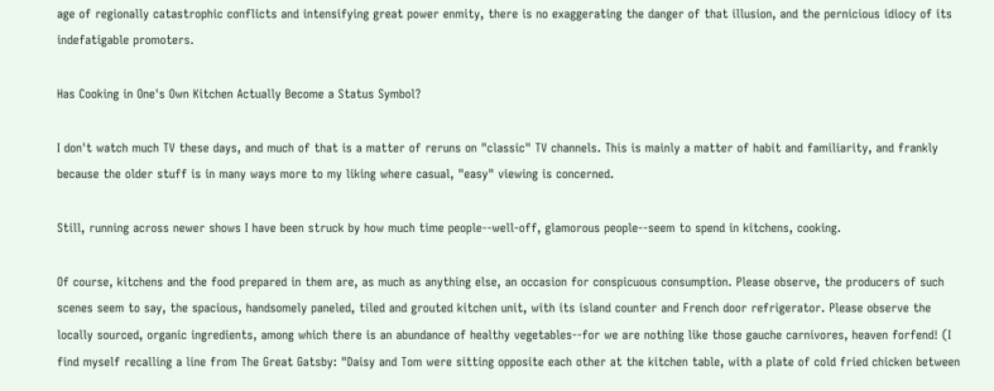age of regionally catastrophic conflicts and intensifying great power enmity, there is no exaggerating the danger of that illusion, and the pernicious idiocy of its indefatigable promoters.

Has Cooking in One's Own Kitchen Actually Become a Status Symbol?

I don't watch much TV these days, and much of that is a matter of reruns on "classic" TV channels. This is mainly a matter of habit and familiarity, and frankly because the older stuff is in many ways more to my liking where casual, "easy" viewing is concerned.

Still, running across newer shows I have been struck by how much time people--well-off, glamorous people--seem to spend in kitchens, cooking.

Of course, kitchens and the food prepared in them are, as much as anything else, an occasion for conspicuous consumption. Please observe, the producers of such scenes seem to say, the spacious, handsomely paneled, tiled and grouted kitchen unit, with its island counter and French door refrigerator. Please observe the locally sourced, organic ingredients, among which there is an abundance of healthy vegetables--for we are nothing like those gauche carnivores, heaven forfend! (I find myself recalling a line from The Great Gatsby: "Daisy and Tom were sitting opposite each other at the kitchen table, with a plate of cold fried chicken between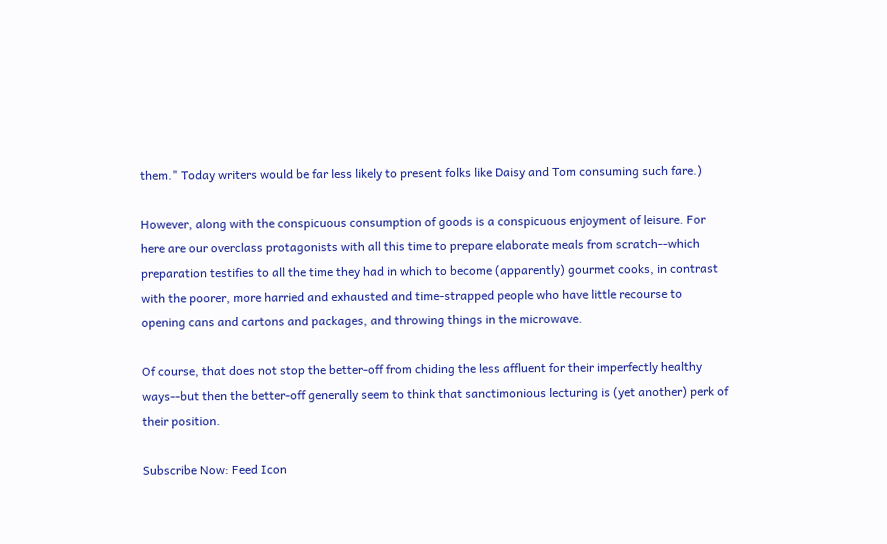them." Today writers would be far less likely to present folks like Daisy and Tom consuming such fare.)

However, along with the conspicuous consumption of goods is a conspicuous enjoyment of leisure. For here are our overclass protagonists with all this time to prepare elaborate meals from scratch--which preparation testifies to all the time they had in which to become (apparently) gourmet cooks, in contrast with the poorer, more harried and exhausted and time-strapped people who have little recourse to opening cans and cartons and packages, and throwing things in the microwave.

Of course, that does not stop the better-off from chiding the less affluent for their imperfectly healthy ways--but then the better-off generally seem to think that sanctimonious lecturing is (yet another) perk of their position.

Subscribe Now: Feed Icon